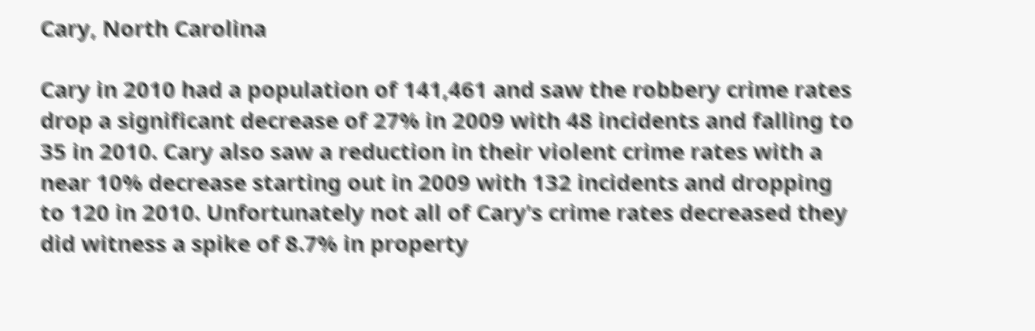Cary, North Carolina

Cary in 2010 had a population of 141,461 and saw the robbery crime rates drop a significant decrease of 27% in 2009 with 48 incidents and falling to 35 in 2010. Cary also saw a reduction in their violent crime rates with a near 10% decrease starting out in 2009 with 132 incidents and dropping to 120 in 2010. Unfortunately not all of Cary’s crime rates decreased they did witness a spike of 8.7% in property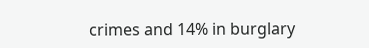crimes and 14% in burglary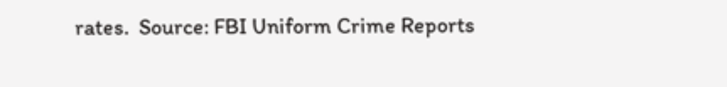rates.  Source: FBI Uniform Crime Reports